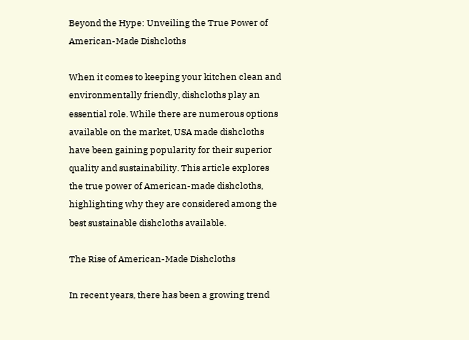Beyond the Hype: Unveiling the True Power of American-Made Dishcloths

When it comes to keeping your kitchen clean and environmentally friendly, dishcloths play an essential role. While there are numerous options available on the market, USA made dishcloths have been gaining popularity for their superior quality and sustainability. This article explores the true power of American-made dishcloths, highlighting why they are considered among the best sustainable dishcloths available.

The Rise of American-Made Dishcloths

In recent years, there has been a growing trend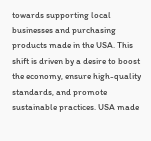towards supporting local businesses and purchasing products made in the USA. This shift is driven by a desire to boost the economy, ensure high-quality standards, and promote sustainable practices. USA made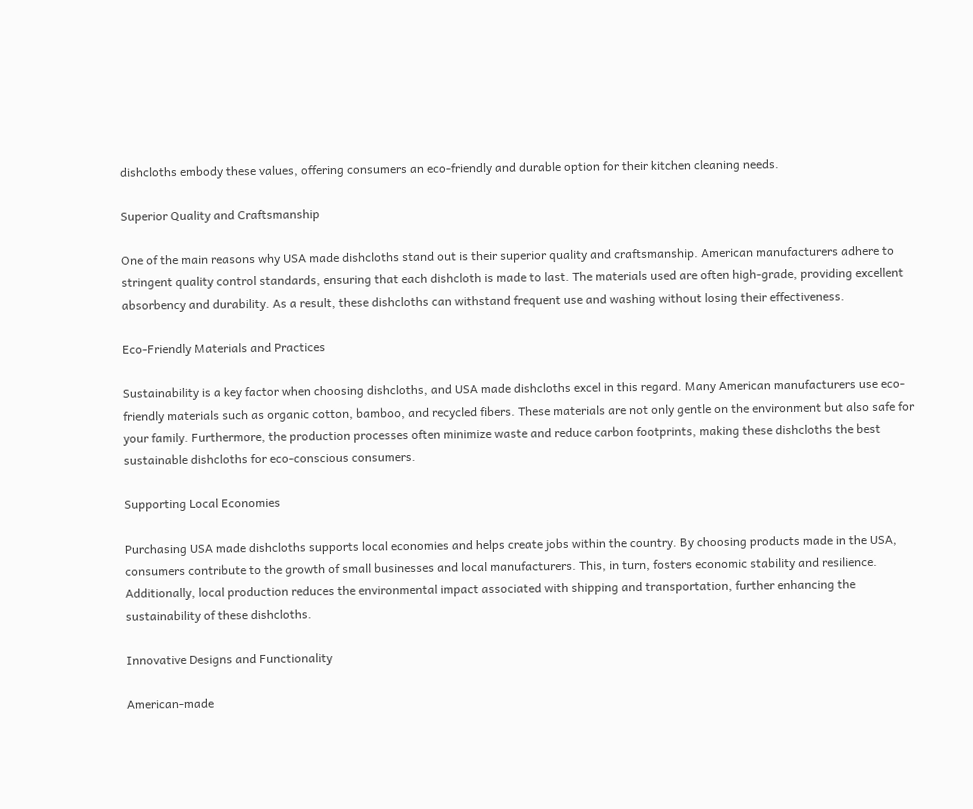dishcloths embody these values, offering consumers an eco-friendly and durable option for their kitchen cleaning needs.

Superior Quality and Craftsmanship

One of the main reasons why USA made dishcloths stand out is their superior quality and craftsmanship. American manufacturers adhere to stringent quality control standards, ensuring that each dishcloth is made to last. The materials used are often high-grade, providing excellent absorbency and durability. As a result, these dishcloths can withstand frequent use and washing without losing their effectiveness.

Eco-Friendly Materials and Practices

Sustainability is a key factor when choosing dishcloths, and USA made dishcloths excel in this regard. Many American manufacturers use eco-friendly materials such as organic cotton, bamboo, and recycled fibers. These materials are not only gentle on the environment but also safe for your family. Furthermore, the production processes often minimize waste and reduce carbon footprints, making these dishcloths the best sustainable dishcloths for eco-conscious consumers.

Supporting Local Economies

Purchasing USA made dishcloths supports local economies and helps create jobs within the country. By choosing products made in the USA, consumers contribute to the growth of small businesses and local manufacturers. This, in turn, fosters economic stability and resilience. Additionally, local production reduces the environmental impact associated with shipping and transportation, further enhancing the sustainability of these dishcloths.

Innovative Designs and Functionality

American-made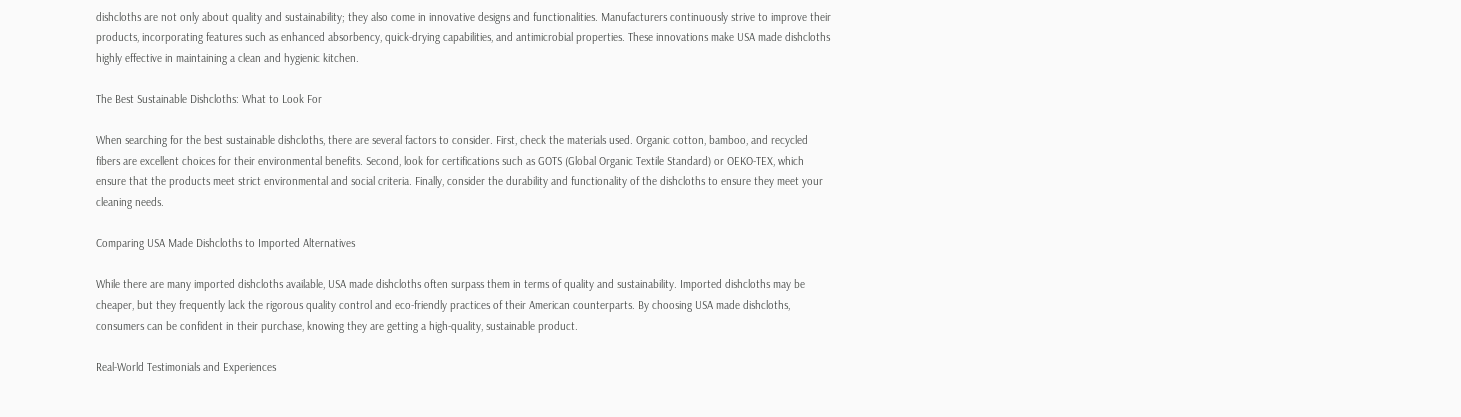dishcloths are not only about quality and sustainability; they also come in innovative designs and functionalities. Manufacturers continuously strive to improve their products, incorporating features such as enhanced absorbency, quick-drying capabilities, and antimicrobial properties. These innovations make USA made dishcloths highly effective in maintaining a clean and hygienic kitchen.

The Best Sustainable Dishcloths: What to Look For

When searching for the best sustainable dishcloths, there are several factors to consider. First, check the materials used. Organic cotton, bamboo, and recycled fibers are excellent choices for their environmental benefits. Second, look for certifications such as GOTS (Global Organic Textile Standard) or OEKO-TEX, which ensure that the products meet strict environmental and social criteria. Finally, consider the durability and functionality of the dishcloths to ensure they meet your cleaning needs.

Comparing USA Made Dishcloths to Imported Alternatives

While there are many imported dishcloths available, USA made dishcloths often surpass them in terms of quality and sustainability. Imported dishcloths may be cheaper, but they frequently lack the rigorous quality control and eco-friendly practices of their American counterparts. By choosing USA made dishcloths, consumers can be confident in their purchase, knowing they are getting a high-quality, sustainable product.

Real-World Testimonials and Experiences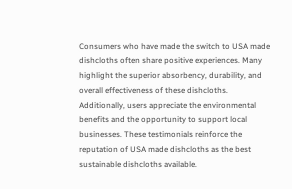Consumers who have made the switch to USA made dishcloths often share positive experiences. Many highlight the superior absorbency, durability, and overall effectiveness of these dishcloths. Additionally, users appreciate the environmental benefits and the opportunity to support local businesses. These testimonials reinforce the reputation of USA made dishcloths as the best sustainable dishcloths available.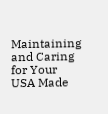Maintaining and Caring for Your USA Made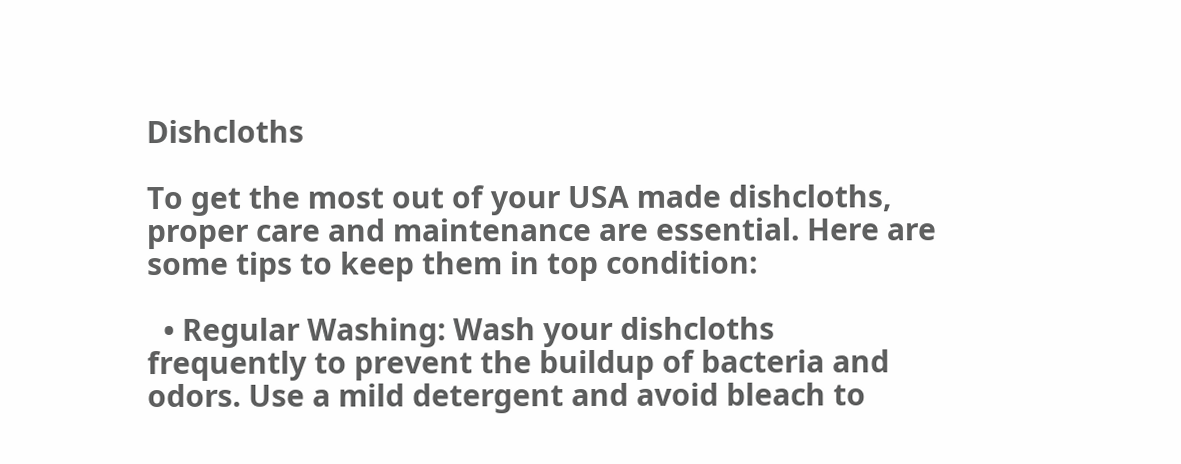Dishcloths

To get the most out of your USA made dishcloths, proper care and maintenance are essential. Here are some tips to keep them in top condition:

  • Regular Washing: Wash your dishcloths frequently to prevent the buildup of bacteria and odors. Use a mild detergent and avoid bleach to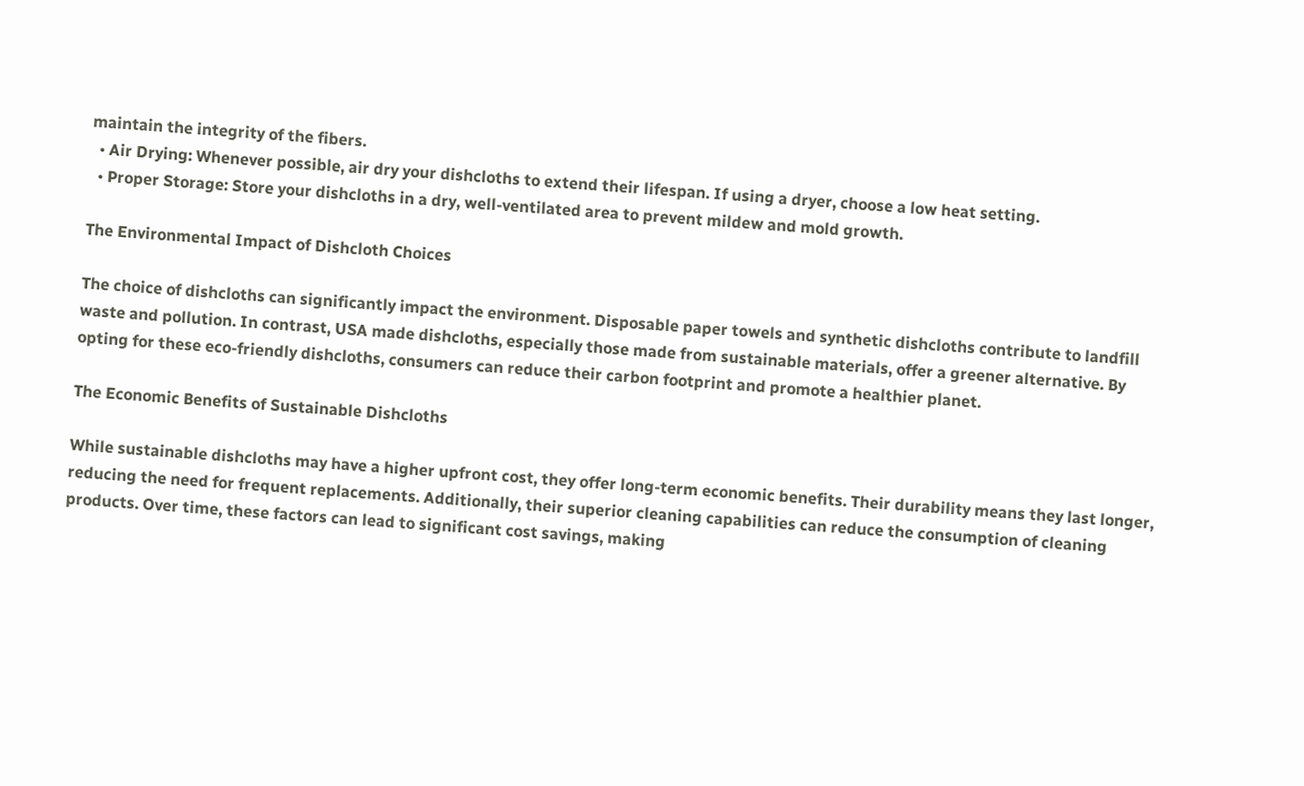maintain the integrity of the fibers.
  • Air Drying: Whenever possible, air dry your dishcloths to extend their lifespan. If using a dryer, choose a low heat setting.
  • Proper Storage: Store your dishcloths in a dry, well-ventilated area to prevent mildew and mold growth.

The Environmental Impact of Dishcloth Choices

The choice of dishcloths can significantly impact the environment. Disposable paper towels and synthetic dishcloths contribute to landfill waste and pollution. In contrast, USA made dishcloths, especially those made from sustainable materials, offer a greener alternative. By opting for these eco-friendly dishcloths, consumers can reduce their carbon footprint and promote a healthier planet.

The Economic Benefits of Sustainable Dishcloths

While sustainable dishcloths may have a higher upfront cost, they offer long-term economic benefits. Their durability means they last longer, reducing the need for frequent replacements. Additionally, their superior cleaning capabilities can reduce the consumption of cleaning products. Over time, these factors can lead to significant cost savings, making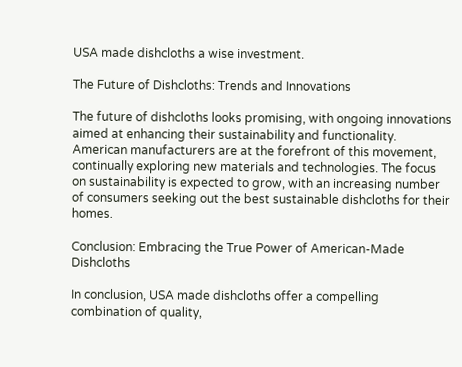USA made dishcloths a wise investment.

The Future of Dishcloths: Trends and Innovations

The future of dishcloths looks promising, with ongoing innovations aimed at enhancing their sustainability and functionality. American manufacturers are at the forefront of this movement, continually exploring new materials and technologies. The focus on sustainability is expected to grow, with an increasing number of consumers seeking out the best sustainable dishcloths for their homes.

Conclusion: Embracing the True Power of American-Made Dishcloths

In conclusion, USA made dishcloths offer a compelling combination of quality,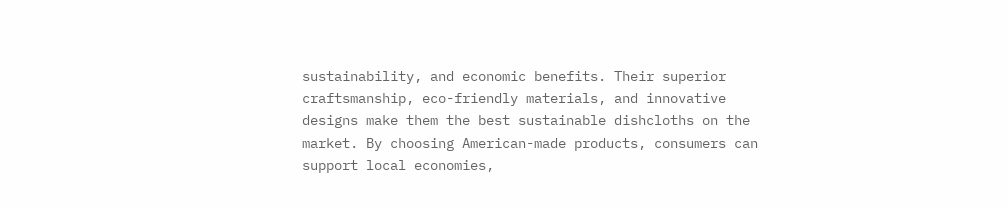sustainability, and economic benefits. Their superior craftsmanship, eco-friendly materials, and innovative designs make them the best sustainable dishcloths on the market. By choosing American-made products, consumers can support local economies,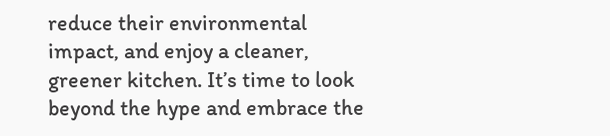reduce their environmental impact, and enjoy a cleaner, greener kitchen. It’s time to look beyond the hype and embrace the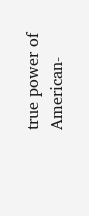true power of American-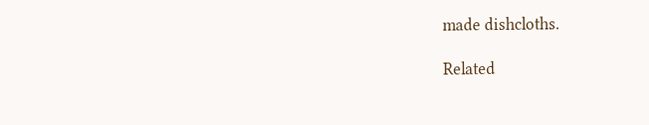made dishcloths.

Related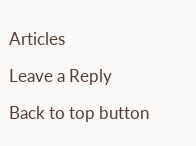Articles

Leave a Reply

Back to top button